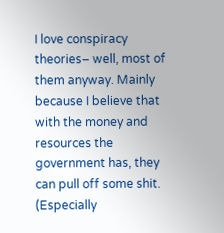I love conspiracy theories– well, most of them anyway. Mainly because I believe that with the money and resources the government has, they can pull off some shit. (Especially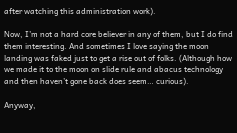after watching this administration work).

Now, I’m not a hard core believer in any of them, but I do find them interesting. And sometimes I love saying the moon landing was faked just to get a rise out of folks. (Although how we made it to the moon on slide rule and abacus technology and then haven’t gone back does seem… curious).

Anyway,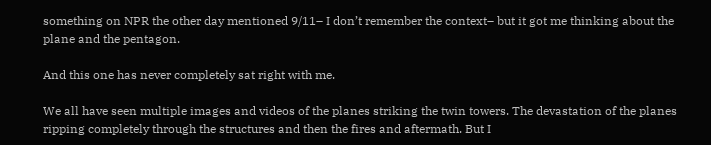something on NPR the other day mentioned 9/11– I don’t remember the context– but it got me thinking about the plane and the pentagon.

And this one has never completely sat right with me.

We all have seen multiple images and videos of the planes striking the twin towers. The devastation of the planes ripping completely through the structures and then the fires and aftermath. But I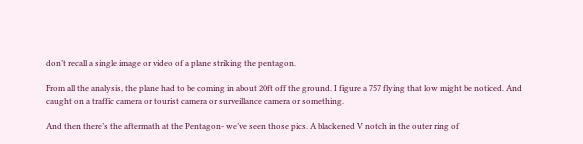don’t recall a single image or video of a plane striking the pentagon.

From all the analysis, the plane had to be coming in about 20ft off the ground. I figure a 757 flying that low might be noticed. And caught on a traffic camera or tourist camera or surveillance camera or something.

And then there’s the aftermath at the Pentagon- we’ve seen those pics. A blackened V notch in the outer ring of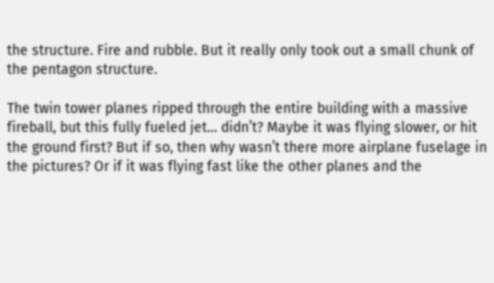the structure. Fire and rubble. But it really only took out a small chunk of the pentagon structure.

The twin tower planes ripped through the entire building with a massive fireball, but this fully fueled jet… didn’t? Maybe it was flying slower, or hit the ground first? But if so, then why wasn’t there more airplane fuselage in the pictures? Or if it was flying fast like the other planes and the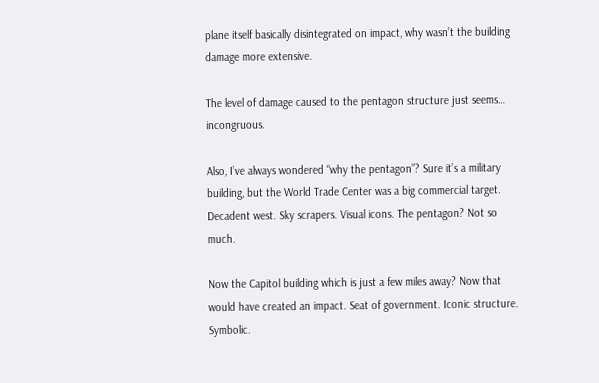plane itself basically disintegrated on impact, why wasn’t the building damage more extensive.

The level of damage caused to the pentagon structure just seems… incongruous.

Also, I’ve always wondered “why the pentagon”? Sure it’s a military building, but the World Trade Center was a big commercial target. Decadent west. Sky scrapers. Visual icons. The pentagon? Not so much.

Now the Capitol building which is just a few miles away? Now that would have created an impact. Seat of government. Iconic structure. Symbolic.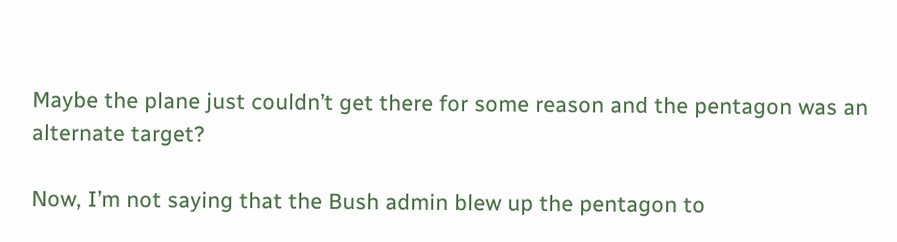Maybe the plane just couldn’t get there for some reason and the pentagon was an alternate target?

Now, I’m not saying that the Bush admin blew up the pentagon to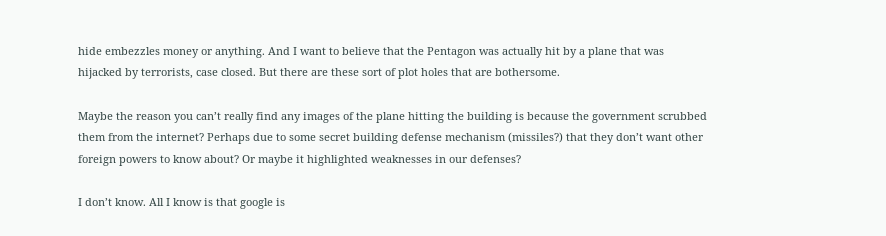hide embezzles money or anything. And I want to believe that the Pentagon was actually hit by a plane that was hijacked by terrorists, case closed. But there are these sort of plot holes that are bothersome.

Maybe the reason you can’t really find any images of the plane hitting the building is because the government scrubbed them from the internet? Perhaps due to some secret building defense mechanism (missiles?) that they don’t want other foreign powers to know about? Or maybe it highlighted weaknesses in our defenses?

I don’t know. All I know is that google is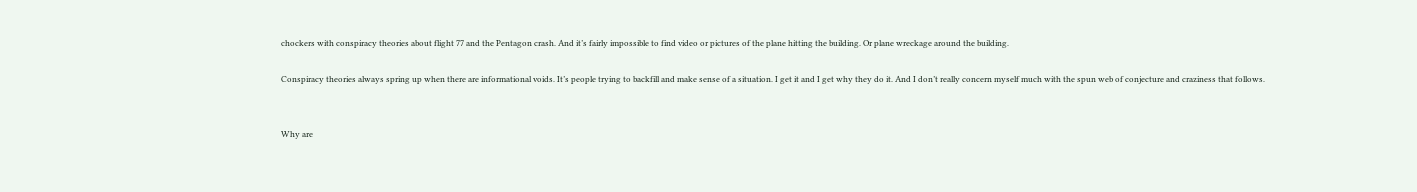chockers with conspiracy theories about flight 77 and the Pentagon crash. And it’s fairly impossible to find video or pictures of the plane hitting the building. Or plane wreckage around the building.

Conspiracy theories always spring up when there are informational voids. It’s people trying to backfill and make sense of a situation. I get it and I get why they do it. And I don’t really concern myself much with the spun web of conjecture and craziness that follows.


Why are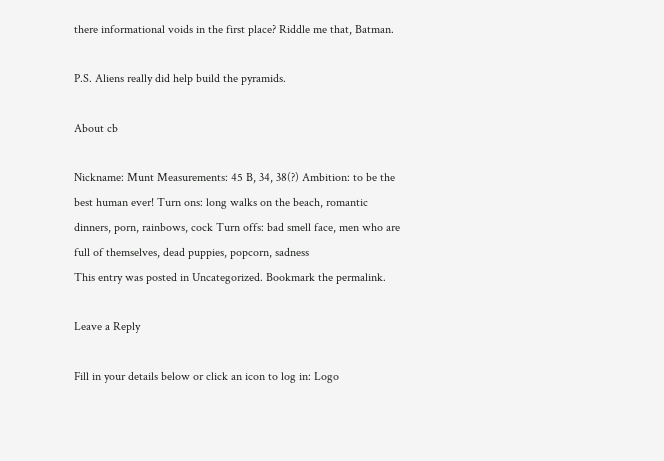there informational voids in the first place? Riddle me that, Batman.

P.S. Aliens really did help build the pyramids.

About cb

Nickname: Munt Measurements: 45 B, 34, 38(?) Ambition: to be the best human ever! Turn ons: long walks on the beach, romantic dinners, porn, rainbows, cock Turn offs: bad smell face, men who are full of themselves, dead puppies, popcorn, sadness
This entry was posted in Uncategorized. Bookmark the permalink.

Leave a Reply

Fill in your details below or click an icon to log in: Logo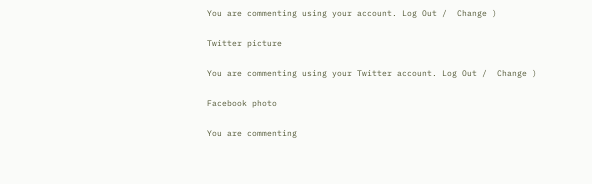You are commenting using your account. Log Out /  Change )

Twitter picture

You are commenting using your Twitter account. Log Out /  Change )

Facebook photo

You are commenting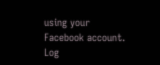using your Facebook account. Log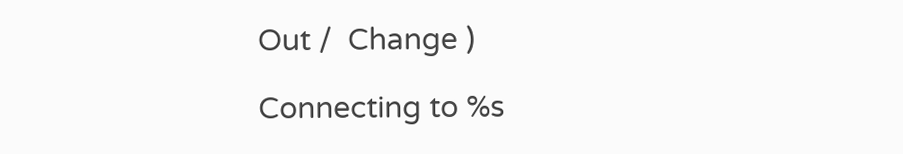Out /  Change )

Connecting to %s